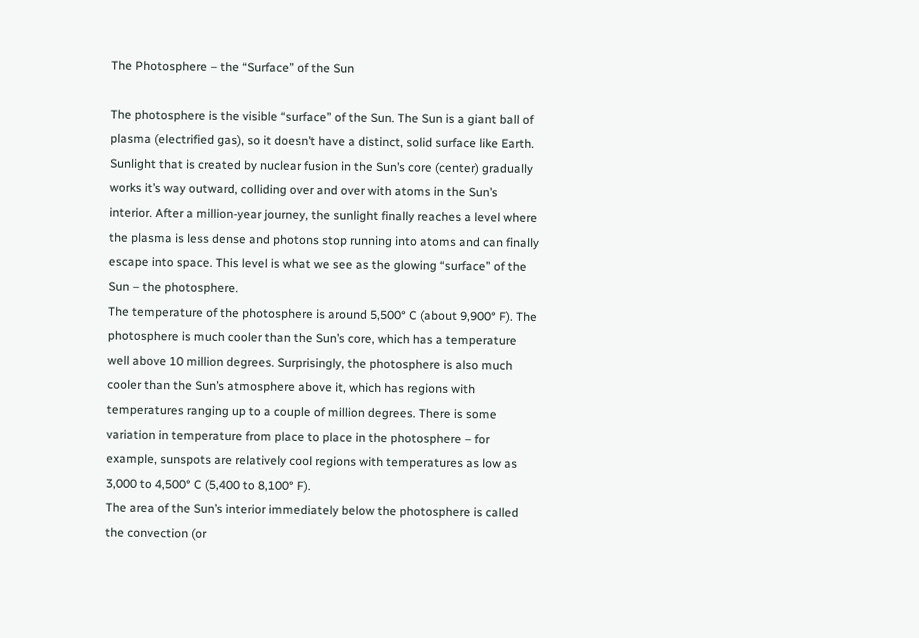The Photosphere – the “Surface” of the Sun

The photosphere is the visible “surface” of the Sun. The Sun is a giant ball of plasma (electrified gas), so it doesn’t have a distinct, solid surface like Earth. Sunlight that is created by nuclear fusion in the Sun’s core (center) gradually works it’s way outward, colliding over and over with atoms in the Sun’s interior. After a million-year journey, the sunlight finally reaches a level where the plasma is less dense and photons stop running into atoms and can finally escape into space. This level is what we see as the glowing “surface” of the Sun – the photosphere.
The temperature of the photosphere is around 5,500° C (about 9,900° F). The photosphere is much cooler than the Sun’s core, which has a temperature well above 10 million degrees. Surprisingly, the photosphere is also much cooler than the Sun’s atmosphere above it, which has regions with temperatures ranging up to a couple of million degrees. There is some variation in temperature from place to place in the photosphere – for example, sunspots are relatively cool regions with temperatures as low as 3,000 to 4,500° C (5,400 to 8,100° F).
The area of the Sun’s interior immediately below the photosphere is called the convection (or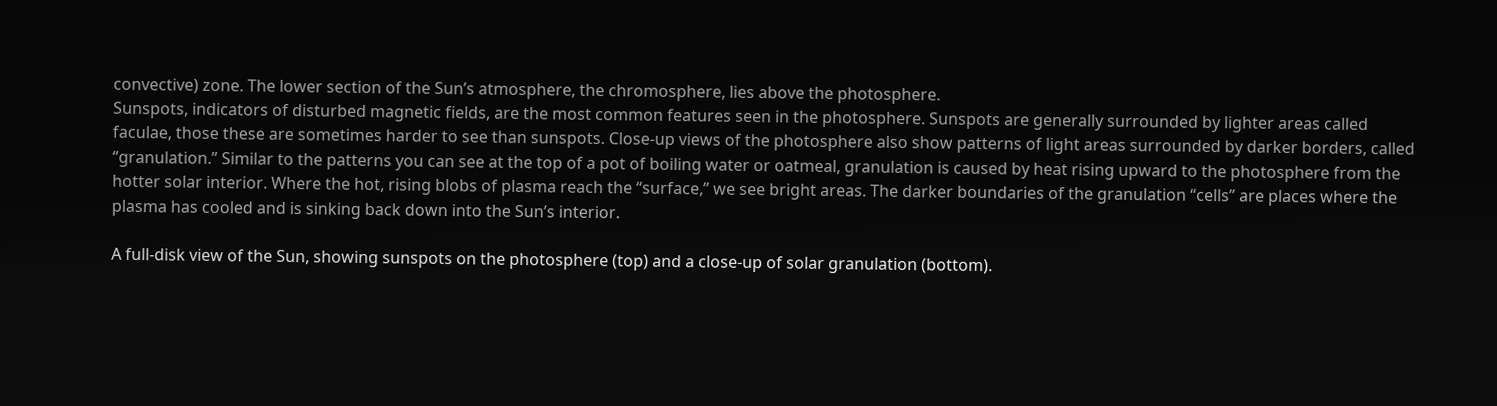convective) zone. The lower section of the Sun’s atmosphere, the chromosphere, lies above the photosphere.
Sunspots, indicators of disturbed magnetic fields, are the most common features seen in the photosphere. Sunspots are generally surrounded by lighter areas called faculae, those these are sometimes harder to see than sunspots. Close-up views of the photosphere also show patterns of light areas surrounded by darker borders, called “granulation.” Similar to the patterns you can see at the top of a pot of boiling water or oatmeal, granulation is caused by heat rising upward to the photosphere from the hotter solar interior. Where the hot, rising blobs of plasma reach the “surface,” we see bright areas. The darker boundaries of the granulation “cells” are places where the plasma has cooled and is sinking back down into the Sun’s interior.

A full-disk view of the Sun, showing sunspots on the photosphere (top) and a close-up of solar granulation (bottom).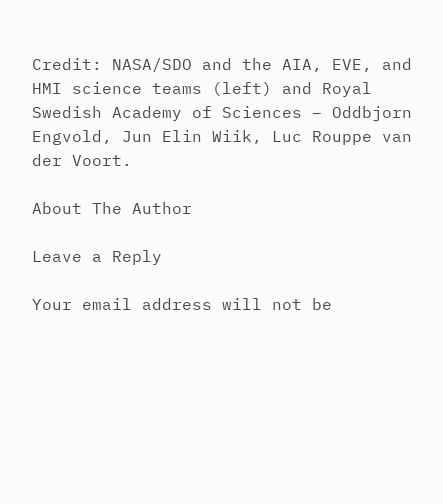Credit: NASA/SDO and the AIA, EVE, and HMI science teams (left) and Royal Swedish Academy of Sciences – Oddbjorn Engvold, Jun Elin Wiik, Luc Rouppe van der Voort.

About The Author

Leave a Reply

Your email address will not be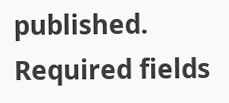published. Required fields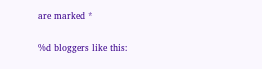are marked *

%d bloggers like this: